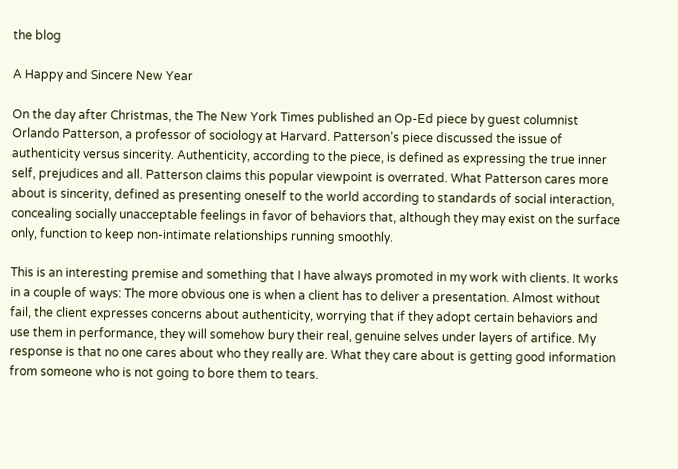the blog

A Happy and Sincere New Year

On the day after Christmas, the The New York Times published an Op-Ed piece by guest columnist Orlando Patterson, a professor of sociology at Harvard. Patterson’s piece discussed the issue of authenticity versus sincerity. Authenticity, according to the piece, is defined as expressing the true inner self, prejudices and all. Patterson claims this popular viewpoint is overrated. What Patterson cares more about is sincerity, defined as presenting oneself to the world according to standards of social interaction, concealing socially unacceptable feelings in favor of behaviors that, although they may exist on the surface only, function to keep non-intimate relationships running smoothly.

This is an interesting premise and something that I have always promoted in my work with clients. It works in a couple of ways: The more obvious one is when a client has to deliver a presentation. Almost without fail, the client expresses concerns about authenticity, worrying that if they adopt certain behaviors and use them in performance, they will somehow bury their real, genuine selves under layers of artifice. My response is that no one cares about who they really are. What they care about is getting good information from someone who is not going to bore them to tears.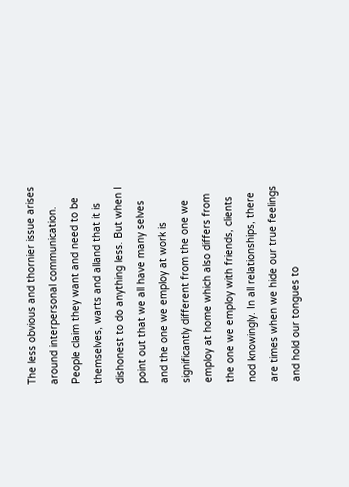The less obvious and thornier issue arises around interpersonal communication. People claim they want and need to be themselves, warts and alland that it is dishonest to do anything less. But when I point out that we all have many selves and the one we employ at work is significantly different from the one we employ at home which also differs from the one we employ with friends, clients nod knowingly. In all relationships, there are times when we hide our true feelings and hold our tongues to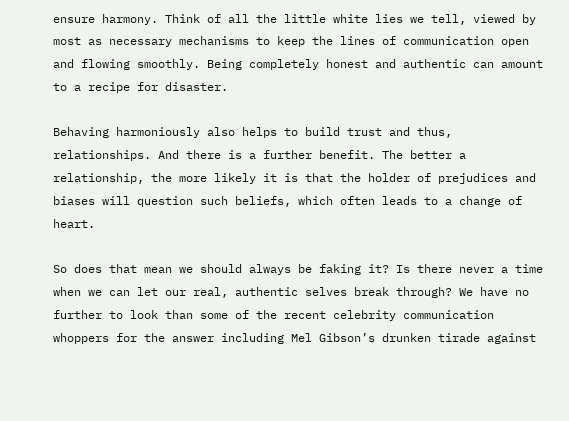ensure harmony. Think of all the little white lies we tell, viewed by most as necessary mechanisms to keep the lines of communication open and flowing smoothly. Being completely honest and authentic can amount to a recipe for disaster.

Behaving harmoniously also helps to build trust and thus, relationships. And there is a further benefit. The better a relationship, the more likely it is that the holder of prejudices and biases will question such beliefs, which often leads to a change of heart.

So does that mean we should always be faking it? Is there never a time when we can let our real, authentic selves break through? We have no further to look than some of the recent celebrity communication whoppers for the answer including Mel Gibson’s drunken tirade against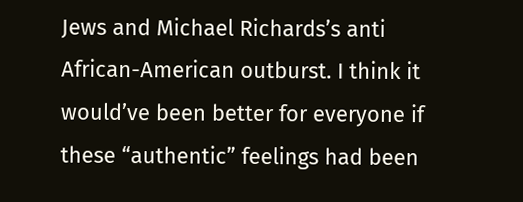Jews and Michael Richards’s anti African-American outburst. I think it would’ve been better for everyone if these “authentic” feelings had been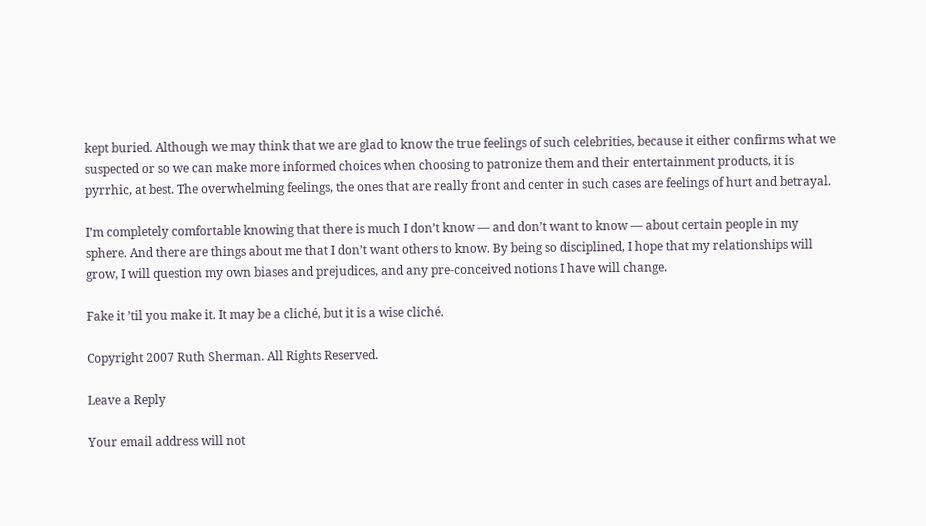kept buried. Although we may think that we are glad to know the true feelings of such celebrities, because it either confirms what we suspected or so we can make more informed choices when choosing to patronize them and their entertainment products, it is pyrrhic, at best. The overwhelming feelings, the ones that are really front and center in such cases are feelings of hurt and betrayal.

I’m completely comfortable knowing that there is much I don’t know — and don’t want to know — about certain people in my sphere. And there are things about me that I don’t want others to know. By being so disciplined, I hope that my relationships will grow, I will question my own biases and prejudices, and any pre-conceived notions I have will change.

Fake it ’til you make it. It may be a cliché, but it is a wise cliché.

Copyright 2007 Ruth Sherman. All Rights Reserved.

Leave a Reply

Your email address will not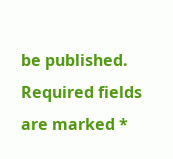be published. Required fields are marked *